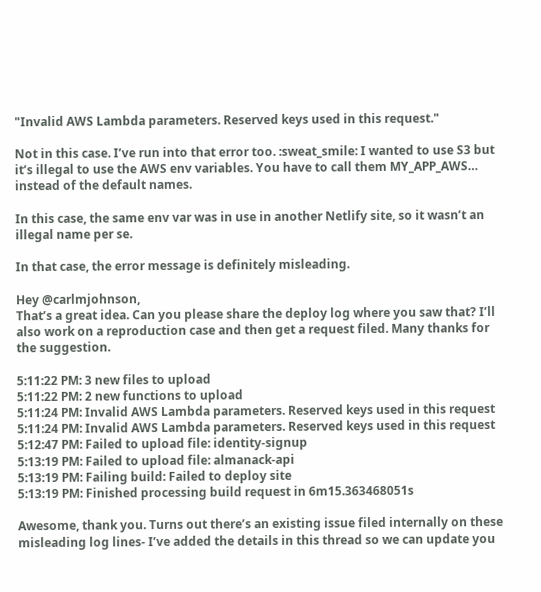"Invalid AWS Lambda parameters. Reserved keys used in this request."

Not in this case. I’ve run into that error too. :sweat_smile: I wanted to use S3 but it’s illegal to use the AWS env variables. You have to call them MY_APP_AWS… instead of the default names.

In this case, the same env var was in use in another Netlify site, so it wasn’t an illegal name per se.

In that case, the error message is definitely misleading.

Hey @carlmjohnson,
That’s a great idea. Can you please share the deploy log where you saw that? I’ll also work on a reproduction case and then get a request filed. Many thanks for the suggestion.

5:11:22 PM: 3 new files to upload
5:11:22 PM: 2 new functions to upload
5:11:24 PM: Invalid AWS Lambda parameters. Reserved keys used in this request
5:11:24 PM: Invalid AWS Lambda parameters. Reserved keys used in this request
5:12:47 PM: Failed to upload file: identity-signup
5:13:19 PM: Failed to upload file: almanack-api
5:13:19 PM: Failing build: Failed to deploy site
5:13:19 PM: Finished processing build request in 6m15.363468051s

Awesome, thank you. Turns out there’s an existing issue filed internally on these misleading log lines- I’ve added the details in this thread so we can update you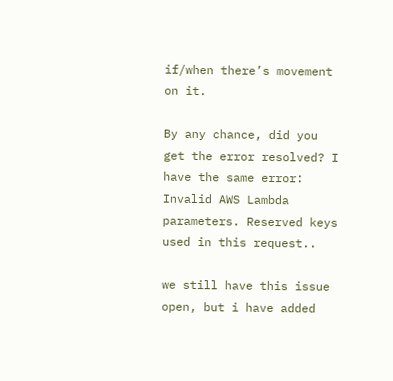if/when there’s movement on it.

By any chance, did you get the error resolved? I have the same error: Invalid AWS Lambda parameters. Reserved keys used in this request..

we still have this issue open, but i have added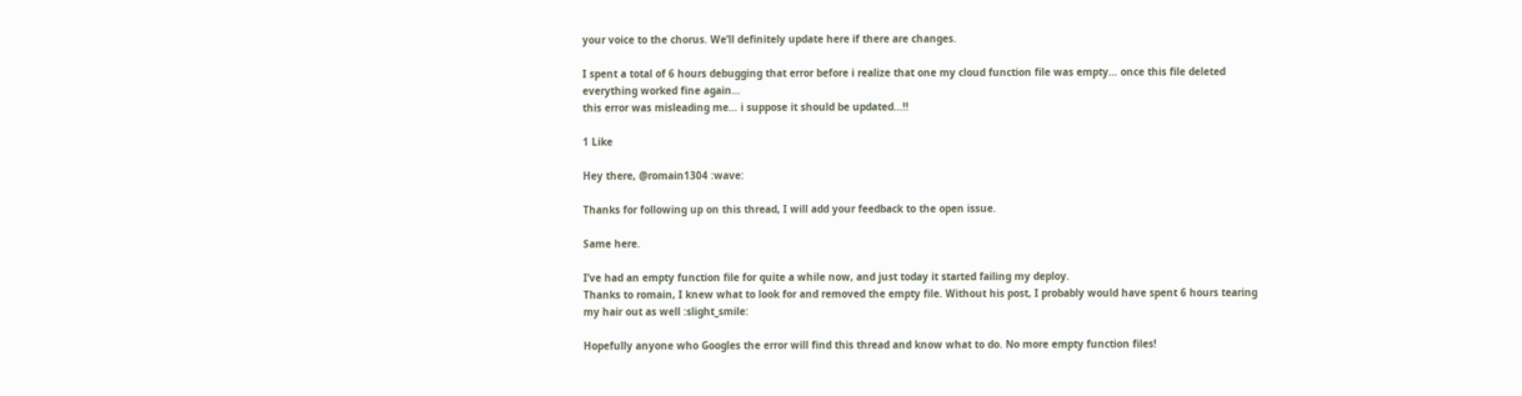your voice to the chorus. We’ll definitely update here if there are changes.

I spent a total of 6 hours debugging that error before i realize that one my cloud function file was empty… once this file deleted everything worked fine again…
this error was misleading me… i suppose it should be updated…!!

1 Like

Hey there, @romain1304 :wave:

Thanks for following up on this thread, I will add your feedback to the open issue.

Same here.

I’ve had an empty function file for quite a while now, and just today it started failing my deploy.
Thanks to romain, I knew what to look for and removed the empty file. Without his post, I probably would have spent 6 hours tearing my hair out as well :slight_smile:

Hopefully anyone who Googles the error will find this thread and know what to do. No more empty function files!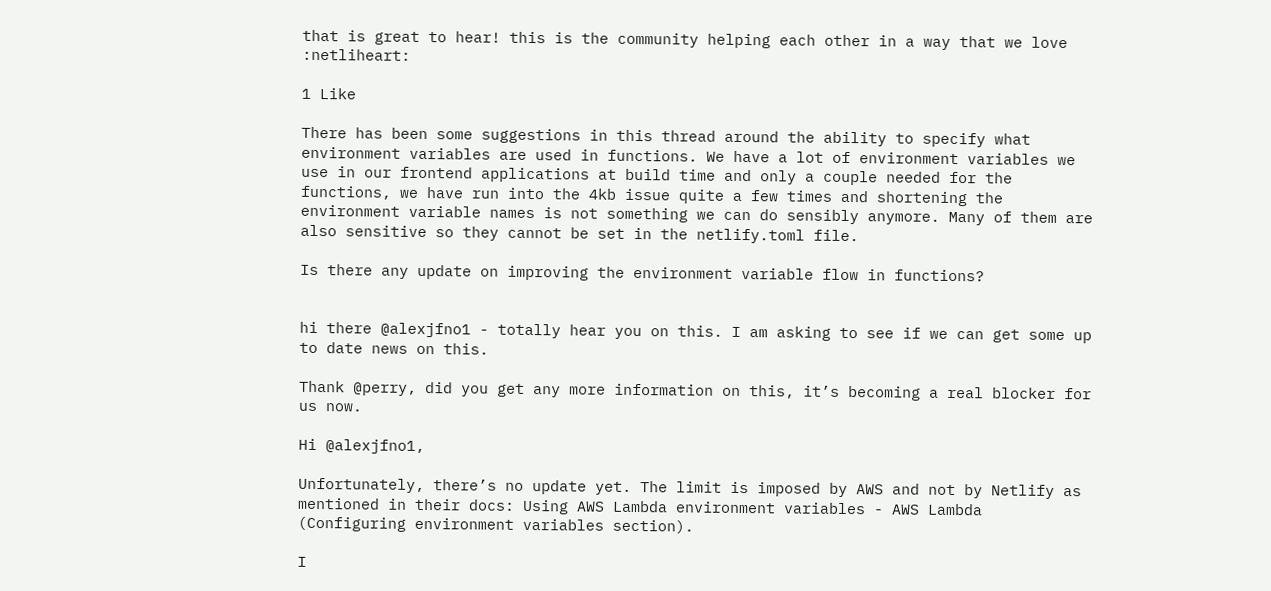that is great to hear! this is the community helping each other in a way that we love :netliheart:

1 Like

There has been some suggestions in this thread around the ability to specify what environment variables are used in functions. We have a lot of environment variables we use in our frontend applications at build time and only a couple needed for the functions, we have run into the 4kb issue quite a few times and shortening the environment variable names is not something we can do sensibly anymore. Many of them are also sensitive so they cannot be set in the netlify.toml file.

Is there any update on improving the environment variable flow in functions?


hi there @alexjfno1 - totally hear you on this. I am asking to see if we can get some up to date news on this.

Thank @perry, did you get any more information on this, it’s becoming a real blocker for us now.

Hi @alexjfno1,

Unfortunately, there’s no update yet. The limit is imposed by AWS and not by Netlify as mentioned in their docs: Using AWS Lambda environment variables - AWS Lambda (Configuring environment variables section).

I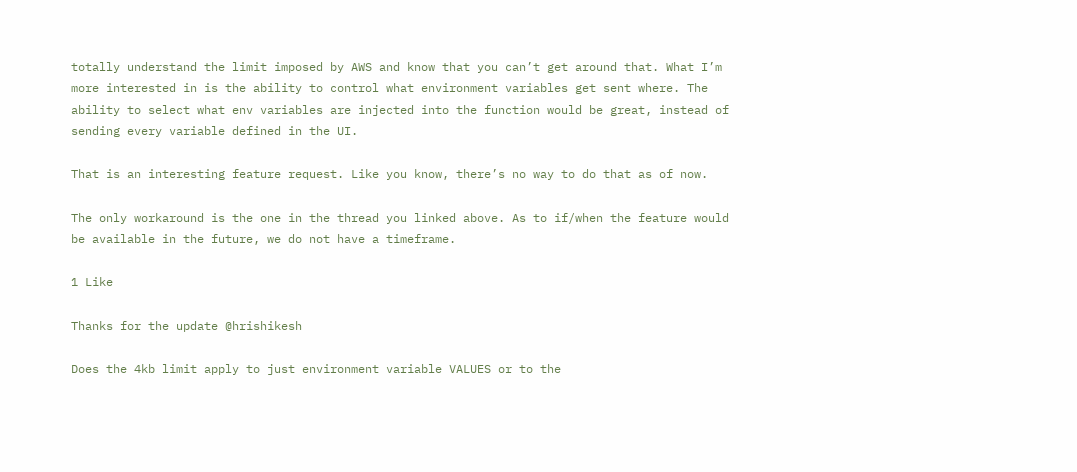totally understand the limit imposed by AWS and know that you can’t get around that. What I’m more interested in is the ability to control what environment variables get sent where. The ability to select what env variables are injected into the function would be great, instead of sending every variable defined in the UI.

That is an interesting feature request. Like you know, there’s no way to do that as of now.

The only workaround is the one in the thread you linked above. As to if/when the feature would be available in the future, we do not have a timeframe.

1 Like

Thanks for the update @hrishikesh

Does the 4kb limit apply to just environment variable VALUES or to the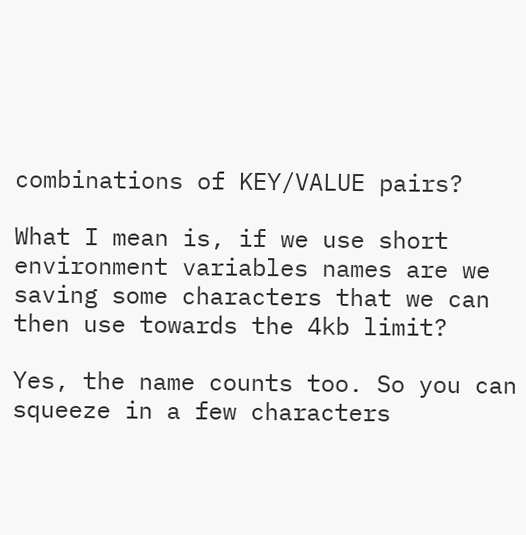combinations of KEY/VALUE pairs?

What I mean is, if we use short environment variables names are we saving some characters that we can then use towards the 4kb limit?

Yes, the name counts too. So you can squeeze in a few characters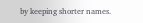by keeping shorter names.